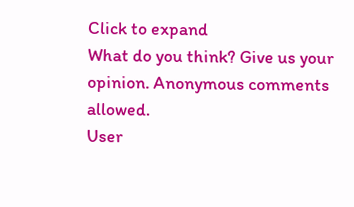Click to expand
What do you think? Give us your opinion. Anonymous comments allowed.
User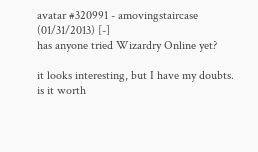avatar #320991 - amovingstaircase (01/31/2013) [-]
has anyone tried Wizardry Online yet?

it looks interesting, but I have my doubts.
is it worth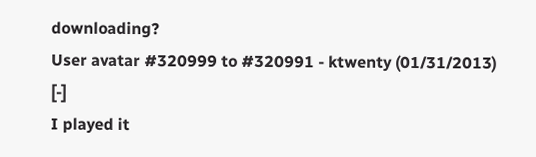downloading?
User avatar #320999 to #320991 - ktwenty (01/31/2013) [-]
I played it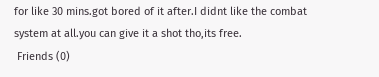for like 30 mins.got bored of it after.I didnt like the combat system at all.you can give it a shot tho,its free.
 Friends (0)